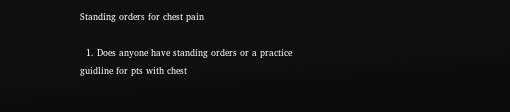Standing orders for chest pain

  1. Does anyone have standing orders or a practice guidline for pts with chest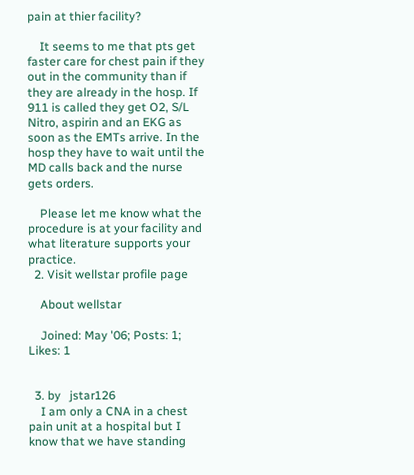pain at thier facility?

    It seems to me that pts get faster care for chest pain if they out in the community than if they are already in the hosp. If 911 is called they get O2, S/L Nitro, aspirin and an EKG as soon as the EMTs arrive. In the hosp they have to wait until the MD calls back and the nurse gets orders.

    Please let me know what the procedure is at your facility and what literature supports your practice.
  2. Visit wellstar profile page

    About wellstar

    Joined: May '06; Posts: 1; Likes: 1


  3. by   jstar126
    I am only a CNA in a chest pain unit at a hospital but I know that we have standing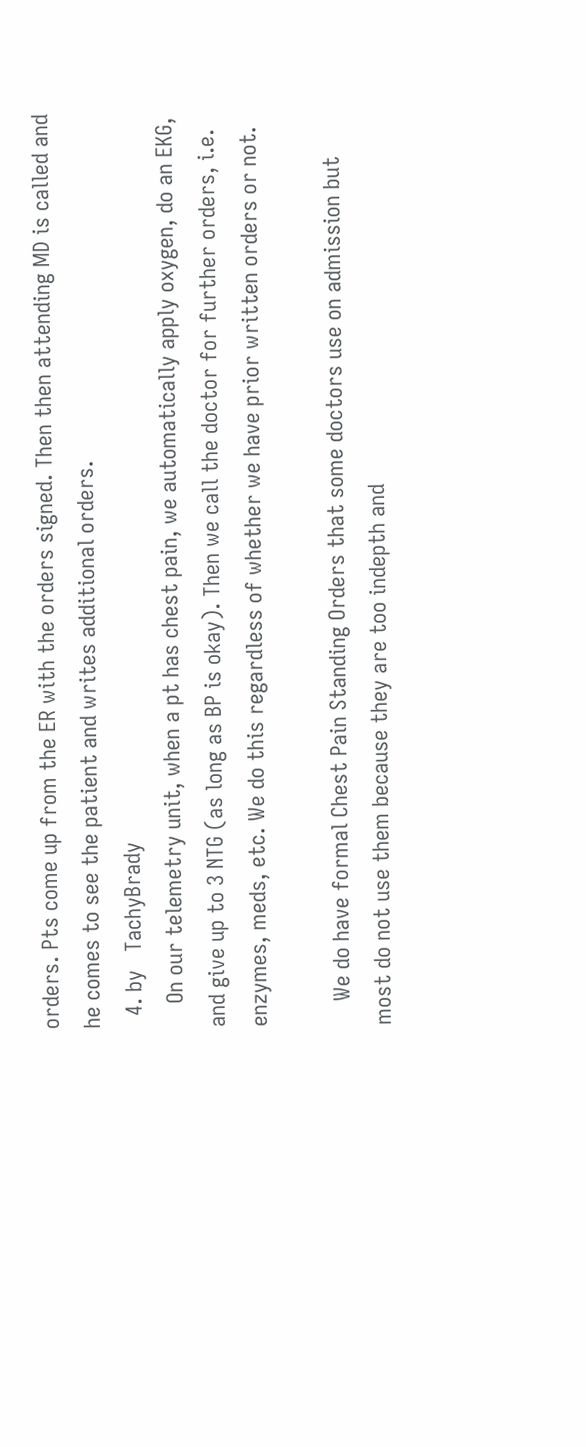orders. Pts come up from the ER with the orders signed. Then then attending MD is called and he comes to see the patient and writes additional orders.
  4. by   TachyBrady
    On our telemetry unit, when a pt has chest pain, we automatically apply oxygen, do an EKG, and give up to 3 NTG (as long as BP is okay). Then we call the doctor for further orders, i.e. enzymes, meds, etc. We do this regardless of whether we have prior written orders or not.

    We do have formal Chest Pain Standing Orders that some doctors use on admission but most do not use them because they are too indepth and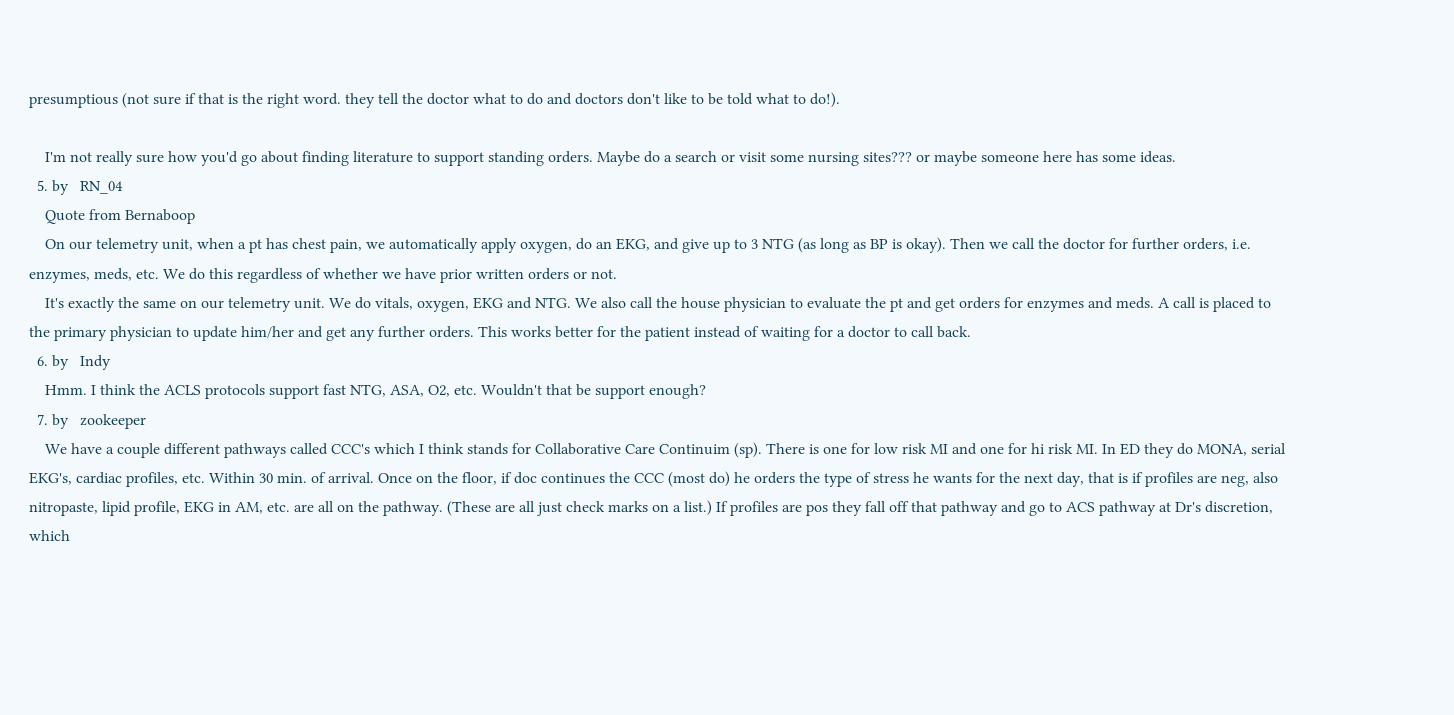presumptious (not sure if that is the right word. they tell the doctor what to do and doctors don't like to be told what to do!).

    I'm not really sure how you'd go about finding literature to support standing orders. Maybe do a search or visit some nursing sites??? or maybe someone here has some ideas.
  5. by   RN_04
    Quote from Bernaboop
    On our telemetry unit, when a pt has chest pain, we automatically apply oxygen, do an EKG, and give up to 3 NTG (as long as BP is okay). Then we call the doctor for further orders, i.e. enzymes, meds, etc. We do this regardless of whether we have prior written orders or not.
    It's exactly the same on our telemetry unit. We do vitals, oxygen, EKG and NTG. We also call the house physician to evaluate the pt and get orders for enzymes and meds. A call is placed to the primary physician to update him/her and get any further orders. This works better for the patient instead of waiting for a doctor to call back.
  6. by   Indy
    Hmm. I think the ACLS protocols support fast NTG, ASA, O2, etc. Wouldn't that be support enough?
  7. by   zookeeper
    We have a couple different pathways called CCC's which I think stands for Collaborative Care Continuim (sp). There is one for low risk MI and one for hi risk MI. In ED they do MONA, serial EKG's, cardiac profiles, etc. Within 30 min. of arrival. Once on the floor, if doc continues the CCC (most do) he orders the type of stress he wants for the next day, that is if profiles are neg, also nitropaste, lipid profile, EKG in AM, etc. are all on the pathway. (These are all just check marks on a list.) If profiles are pos they fall off that pathway and go to ACS pathway at Dr's discretion, which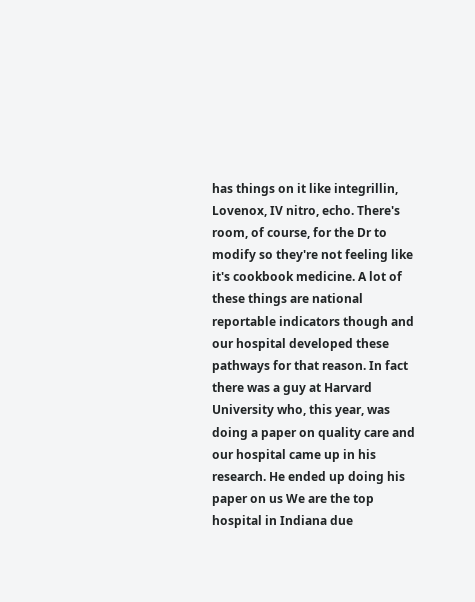has things on it like integrillin, Lovenox, IV nitro, echo. There's room, of course, for the Dr to modify so they're not feeling like it's cookbook medicine. A lot of these things are national reportable indicators though and our hospital developed these pathways for that reason. In fact there was a guy at Harvard University who, this year, was doing a paper on quality care and our hospital came up in his research. He ended up doing his paper on us We are the top hospital in Indiana due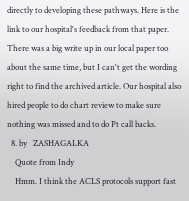directly to developing these pathways. Here is the link to our hospital's feedback from that paper. There was a big write up in our local paper too about the same time, but I can't get the wording right to find the archived article. Our hospital also hired people to do chart review to make sure nothing was missed and to do Pt call backs.
  8. by   ZASHAGALKA
    Quote from Indy
    Hmm. I think the ACLS protocols support fast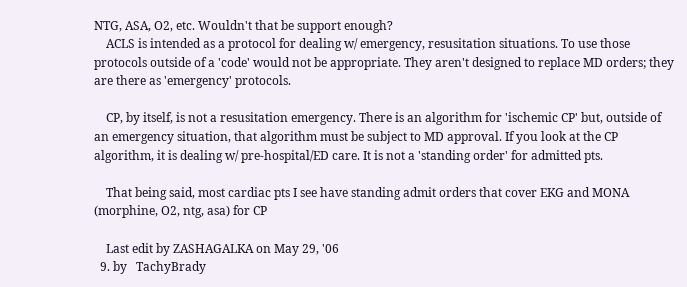NTG, ASA, O2, etc. Wouldn't that be support enough?
    ACLS is intended as a protocol for dealing w/ emergency, resusitation situations. To use those protocols outside of a 'code' would not be appropriate. They aren't designed to replace MD orders; they are there as 'emergency' protocols.

    CP, by itself, is not a resusitation emergency. There is an algorithm for 'ischemic CP' but, outside of an emergency situation, that algorithm must be subject to MD approval. If you look at the CP algorithm, it is dealing w/ pre-hospital/ED care. It is not a 'standing order' for admitted pts.

    That being said, most cardiac pts I see have standing admit orders that cover EKG and MONA (morphine, O2, ntg, asa) for CP

    Last edit by ZASHAGALKA on May 29, '06
  9. by   TachyBrady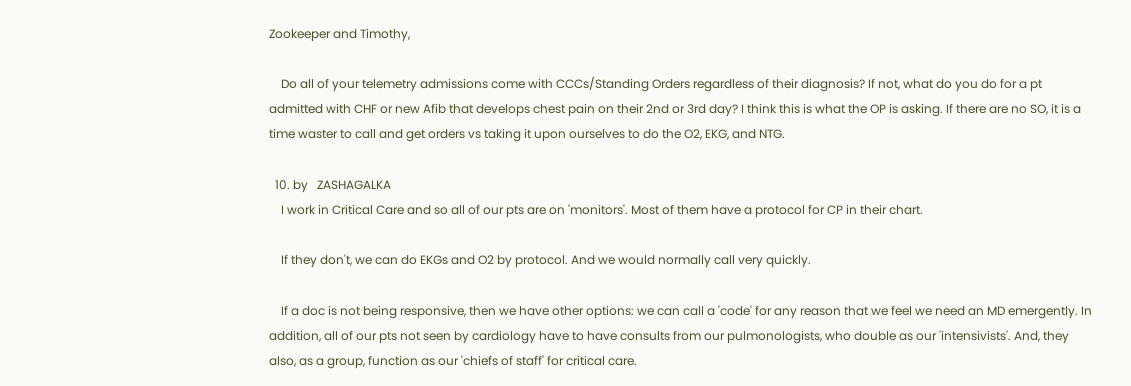Zookeeper and Timothy,

    Do all of your telemetry admissions come with CCCs/Standing Orders regardless of their diagnosis? If not, what do you do for a pt admitted with CHF or new Afib that develops chest pain on their 2nd or 3rd day? I think this is what the OP is asking. If there are no SO, it is a time waster to call and get orders vs taking it upon ourselves to do the O2, EKG, and NTG.

  10. by   ZASHAGALKA
    I work in Critical Care and so all of our pts are on 'monitors'. Most of them have a protocol for CP in their chart.

    If they don't, we can do EKGs and O2 by protocol. And we would normally call very quickly.

    If a doc is not being responsive, then we have other options: we can call a 'code' for any reason that we feel we need an MD emergently. In addition, all of our pts not seen by cardiology have to have consults from our pulmonologists, who double as our 'intensivists'. And, they also, as a group, function as our 'chiefs of staff' for critical care.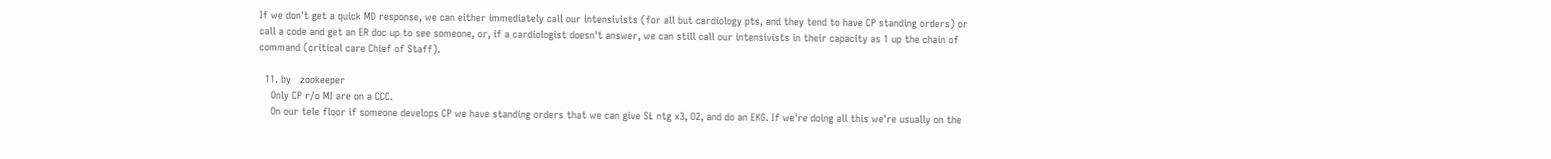If we don't get a quick MD response, we can either immediately call our intensivists (for all but cardiology pts, and they tend to have CP standing orders) or call a code and get an ER doc up to see someone, or, if a cardiologist doesn't answer, we can still call our intensivists in their capacity as 1 up the chain of command (critical care Chief of Staff).

  11. by   zookeeper
    Only CP r/o MI are on a CCC.
    On our tele floor if someone develops CP we have standing orders that we can give SL ntg x3, O2, and do an EKG. If we're doing all this we're usually on the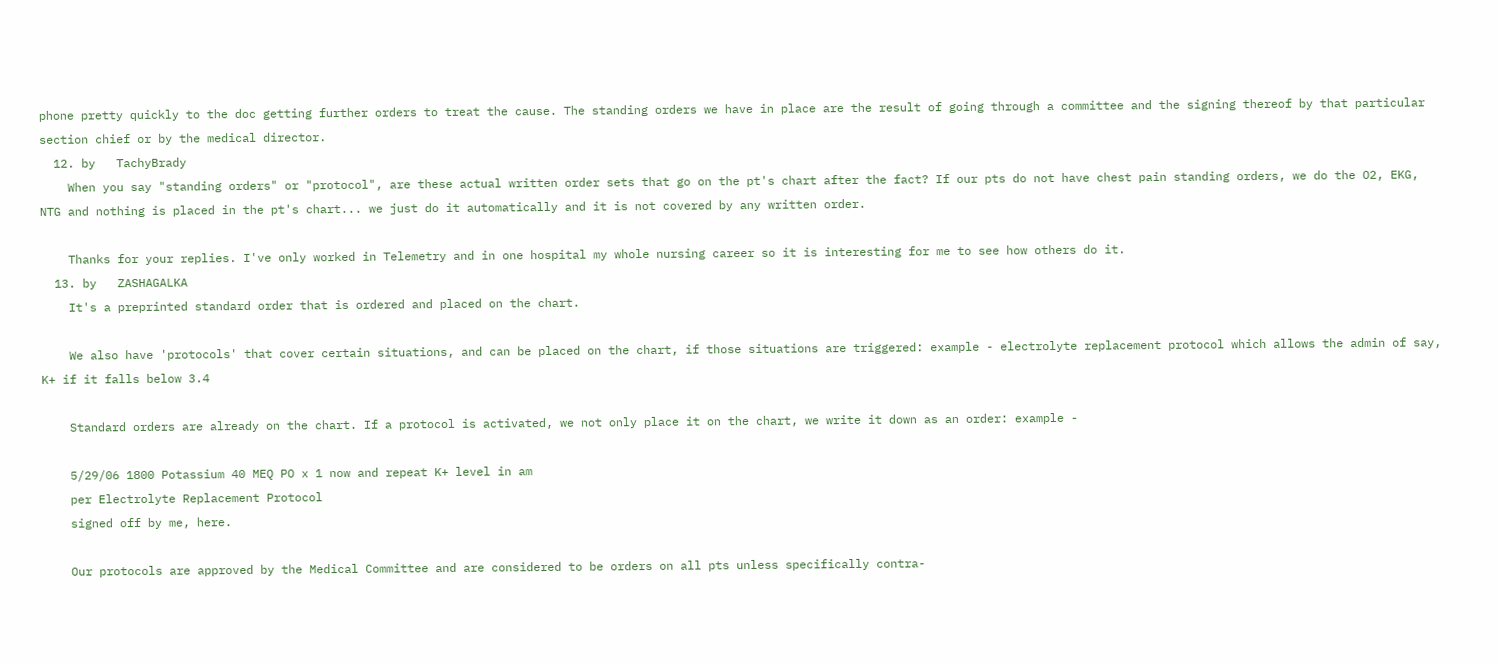phone pretty quickly to the doc getting further orders to treat the cause. The standing orders we have in place are the result of going through a committee and the signing thereof by that particular section chief or by the medical director.
  12. by   TachyBrady
    When you say "standing orders" or "protocol", are these actual written order sets that go on the pt's chart after the fact? If our pts do not have chest pain standing orders, we do the O2, EKG, NTG and nothing is placed in the pt's chart... we just do it automatically and it is not covered by any written order.

    Thanks for your replies. I've only worked in Telemetry and in one hospital my whole nursing career so it is interesting for me to see how others do it.
  13. by   ZASHAGALKA
    It's a preprinted standard order that is ordered and placed on the chart.

    We also have 'protocols' that cover certain situations, and can be placed on the chart, if those situations are triggered: example - electrolyte replacement protocol which allows the admin of say, K+ if it falls below 3.4

    Standard orders are already on the chart. If a protocol is activated, we not only place it on the chart, we write it down as an order: example -

    5/29/06 1800 Potassium 40 MEQ PO x 1 now and repeat K+ level in am
    per Electrolyte Replacement Protocol
    signed off by me, here.

    Our protocols are approved by the Medical Committee and are considered to be orders on all pts unless specifically contra-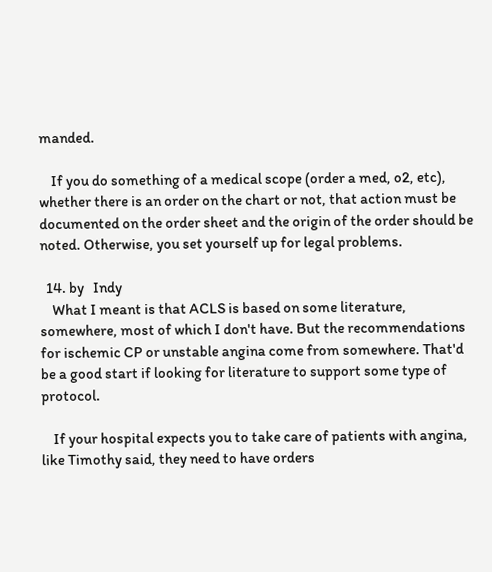manded.

    If you do something of a medical scope (order a med, o2, etc), whether there is an order on the chart or not, that action must be documented on the order sheet and the origin of the order should be noted. Otherwise, you set yourself up for legal problems.

  14. by   Indy
    What I meant is that ACLS is based on some literature, somewhere, most of which I don't have. But the recommendations for ischemic CP or unstable angina come from somewhere. That'd be a good start if looking for literature to support some type of protocol.

    If your hospital expects you to take care of patients with angina, like Timothy said, they need to have orders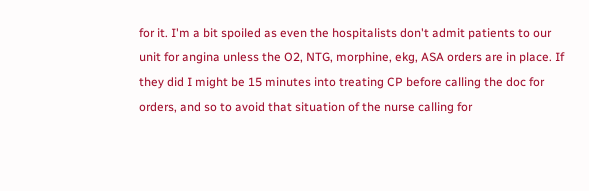for it. I'm a bit spoiled as even the hospitalists don't admit patients to our unit for angina unless the O2, NTG, morphine, ekg, ASA orders are in place. If they did I might be 15 minutes into treating CP before calling the doc for orders, and so to avoid that situation of the nurse calling for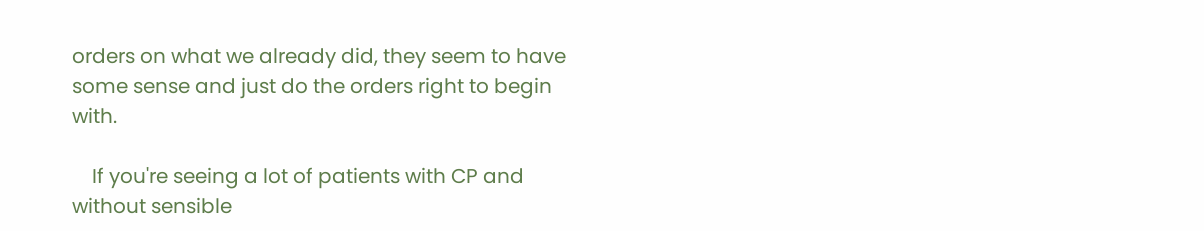orders on what we already did, they seem to have some sense and just do the orders right to begin with.

    If you're seeing a lot of patients with CP and without sensible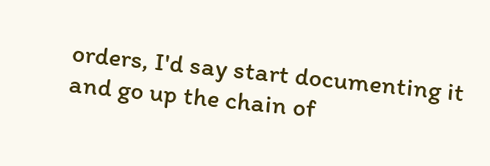orders, I'd say start documenting it and go up the chain of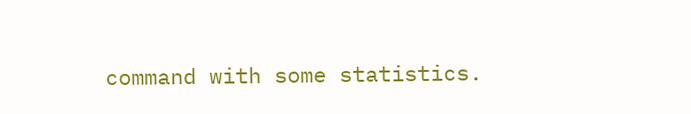command with some statistics.